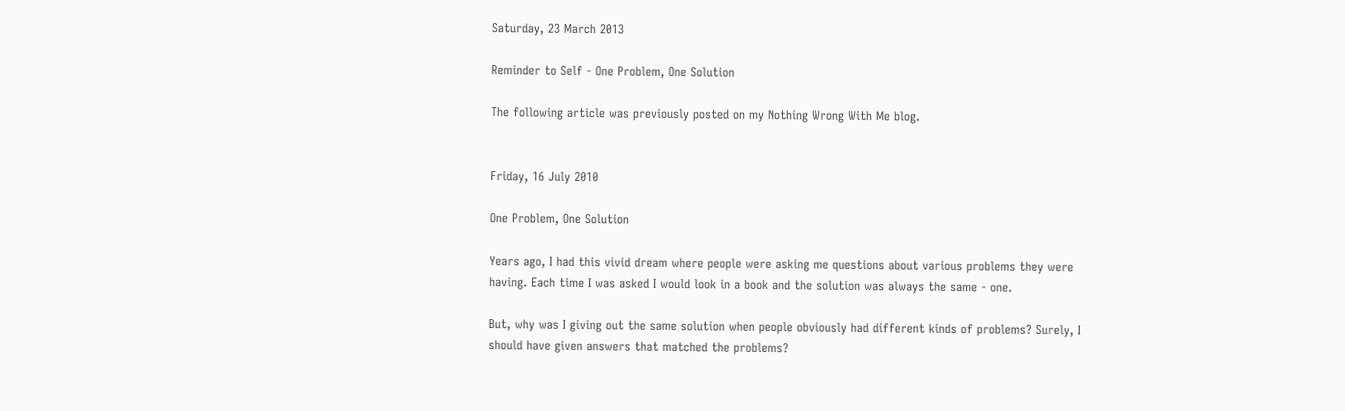Saturday, 23 March 2013

Reminder to Self - One Problem, One Solution

The following article was previously posted on my Nothing Wrong With Me blog.


Friday, 16 July 2010

One Problem, One Solution

Years ago, I had this vivid dream where people were asking me questions about various problems they were having. Each time I was asked I would look in a book and the solution was always the same - one.

But, why was I giving out the same solution when people obviously had different kinds of problems? Surely, I should have given answers that matched the problems?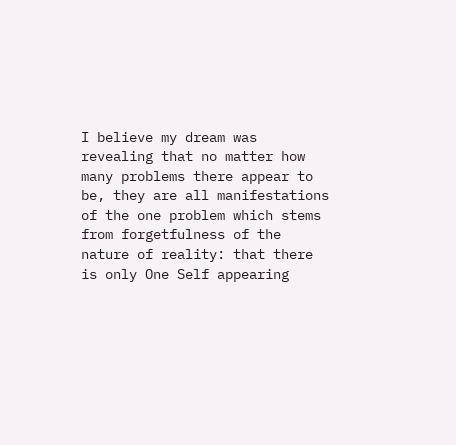I believe my dream was revealing that no matter how many problems there appear to be, they are all manifestations of the one problem which stems from forgetfulness of the nature of reality: that there is only One Self appearing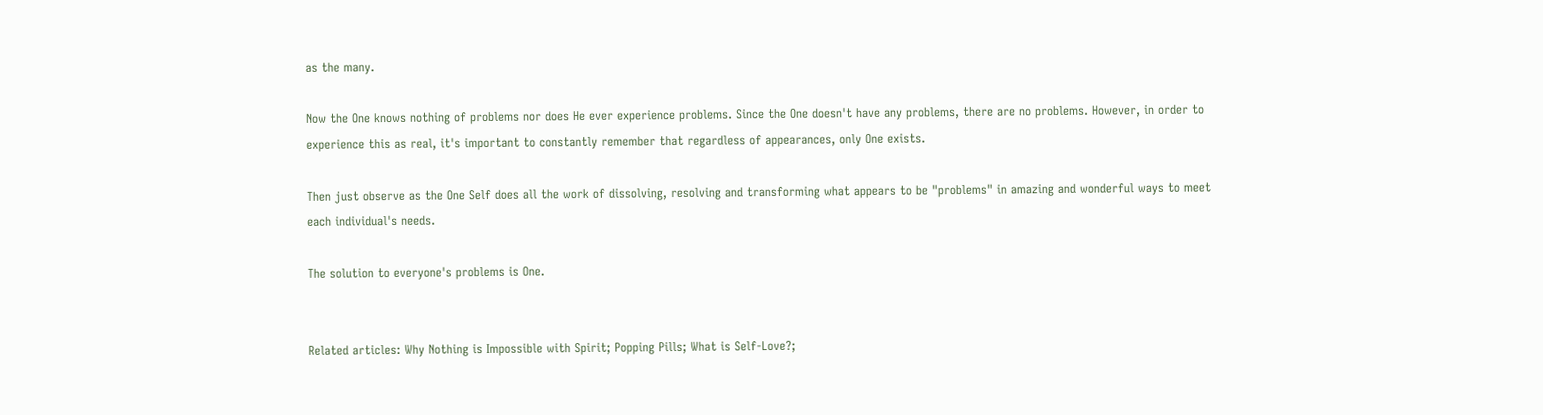as the many.

Now the One knows nothing of problems nor does He ever experience problems. Since the One doesn't have any problems, there are no problems. However, in order to experience this as real, it's important to constantly remember that regardless of appearances, only One exists.

Then just observe as the One Self does all the work of dissolving, resolving and transforming what appears to be "problems" in amazing and wonderful ways to meet each individual's needs.

The solution to everyone's problems is One.


Related articles: Why Nothing is Impossible with Spirit; Popping Pills; What is Self-Love?;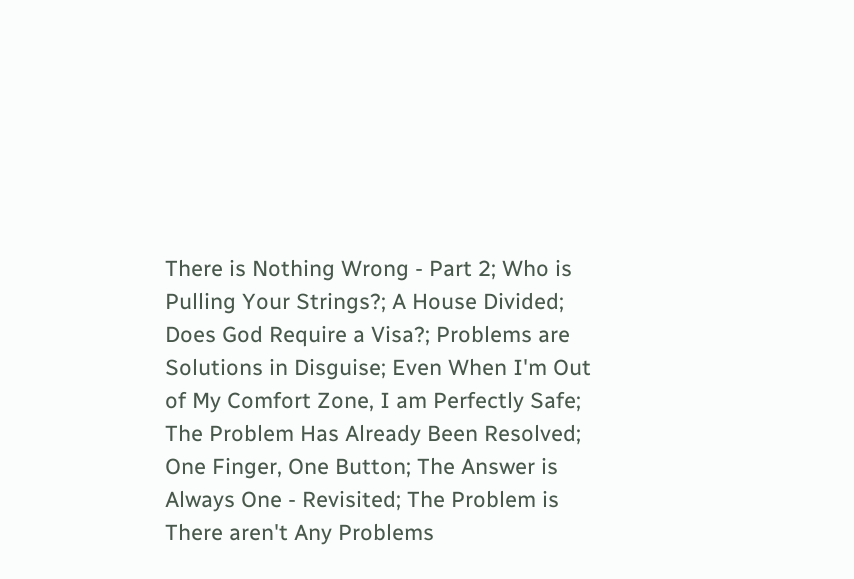There is Nothing Wrong - Part 2; Who is Pulling Your Strings?; A House Divided; Does God Require a Visa?; Problems are Solutions in Disguise; Even When I'm Out of My Comfort Zone, I am Perfectly Safe; The Problem Has Already Been Resolved; One Finger, One Button; The Answer is Always One - Revisited; The Problem is There aren't Any Problems